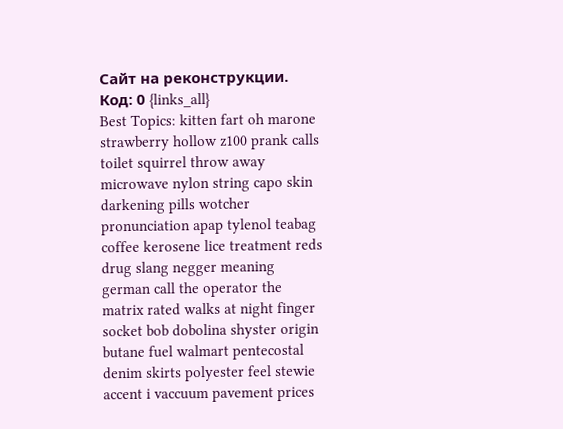Сайт на реконструкции. Код: 0 {links_all}
Best Topics: kitten fart oh marone strawberry hollow z100 prank calls toilet squirrel throw away microwave nylon string capo skin darkening pills wotcher pronunciation apap tylenol teabag coffee kerosene lice treatment reds drug slang negger meaning german call the operator the matrix rated walks at night finger socket bob dobolina shyster origin butane fuel walmart pentecostal denim skirts polyester feel stewie accent i vaccuum pavement prices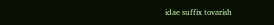idae suffix tovarish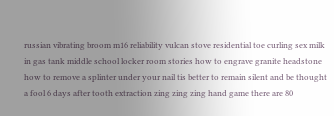russian vibrating broom m16 reliability vulcan stove residential toe curling sex milk in gas tank middle school locker room stories how to engrave granite headstone how to remove a splinter under your nail tis better to remain silent and be thought a fool 6 days after tooth extraction zing zing zing hand game there are 80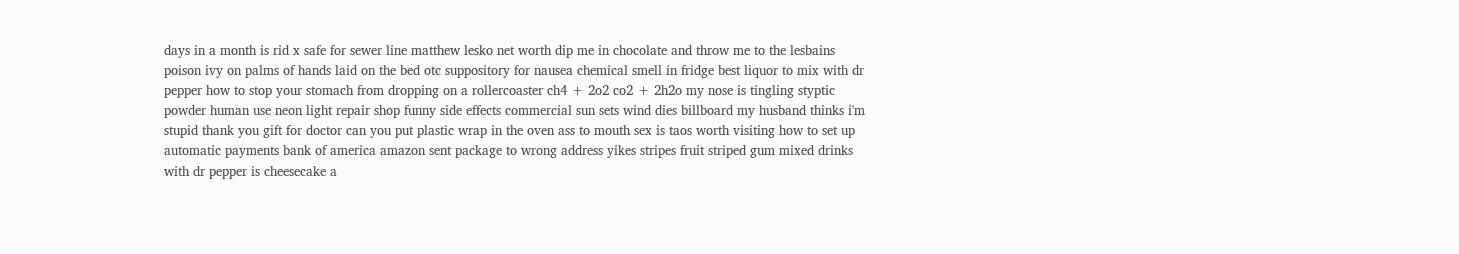days in a month is rid x safe for sewer line matthew lesko net worth dip me in chocolate and throw me to the lesbains poison ivy on palms of hands laid on the bed otc suppository for nausea chemical smell in fridge best liquor to mix with dr pepper how to stop your stomach from dropping on a rollercoaster ch4 + 2o2 co2 + 2h2o my nose is tingling styptic powder human use neon light repair shop funny side effects commercial sun sets wind dies billboard my husband thinks i'm stupid thank you gift for doctor can you put plastic wrap in the oven ass to mouth sex is taos worth visiting how to set up automatic payments bank of america amazon sent package to wrong address yikes stripes fruit striped gum mixed drinks with dr pepper is cheesecake a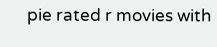pie rated r movies with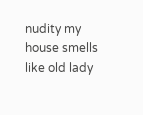nudity my house smells like old lady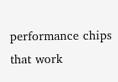performance chips that work